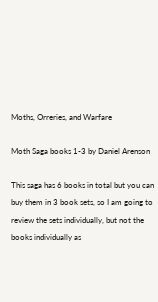Moths, Orreries, and Warfare

Moth Saga books 1-3 by Daniel Arenson

This saga has 6 books in total but you can buy them in 3 book sets, so I am going to review the sets individually, but not the books individually as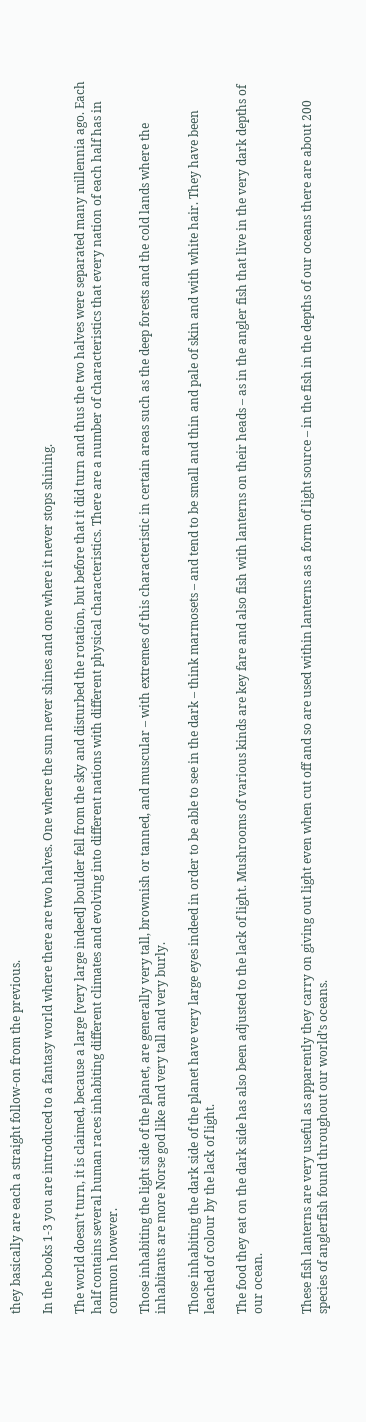they basically are each a straight follow-on from the previous.

In the books 1-3 you are introduced to a fantasy world where there are two halves. One where the sun never shines and one where it never stops shining.

The world doesn’t turn, it is claimed, because a large [very large indeed] boulder fell from the sky and disturbed the rotation, but before that it did turn and thus the two halves were separated many millennia ago. Each half contains several human races inhabiting different climates and evolving into different nations with different physical characteristics. There are a number of characteristics that every nation of each half has in common however.

Those inhabiting the light side of the planet, are generally very tall, brownish or tanned, and muscular – with extremes of this characteristic in certain areas such as the deep forests and the cold lands where the inhabitants are more Norse god like and very tall and very burly.

Those inhabiting the dark side of the planet have very large eyes indeed in order to be able to see in the dark – think marmosets – and tend to be small and thin and pale of skin and with white hair. They have been leached of colour by the lack of light.

The food they eat on the dark side has also been adjusted to the lack of light. Mushrooms of various kinds are key fare and also fish with lanterns on their heads – as in the angler fish that live in the very dark depths of our ocean.


These fish lanterns are very useful as apparently they carry on giving out light even when cut off and so are used within lanterns as a form of light source – in the fish in the depths of our oceans there are about 200 species of anglerfish found throughout our world’s oceans.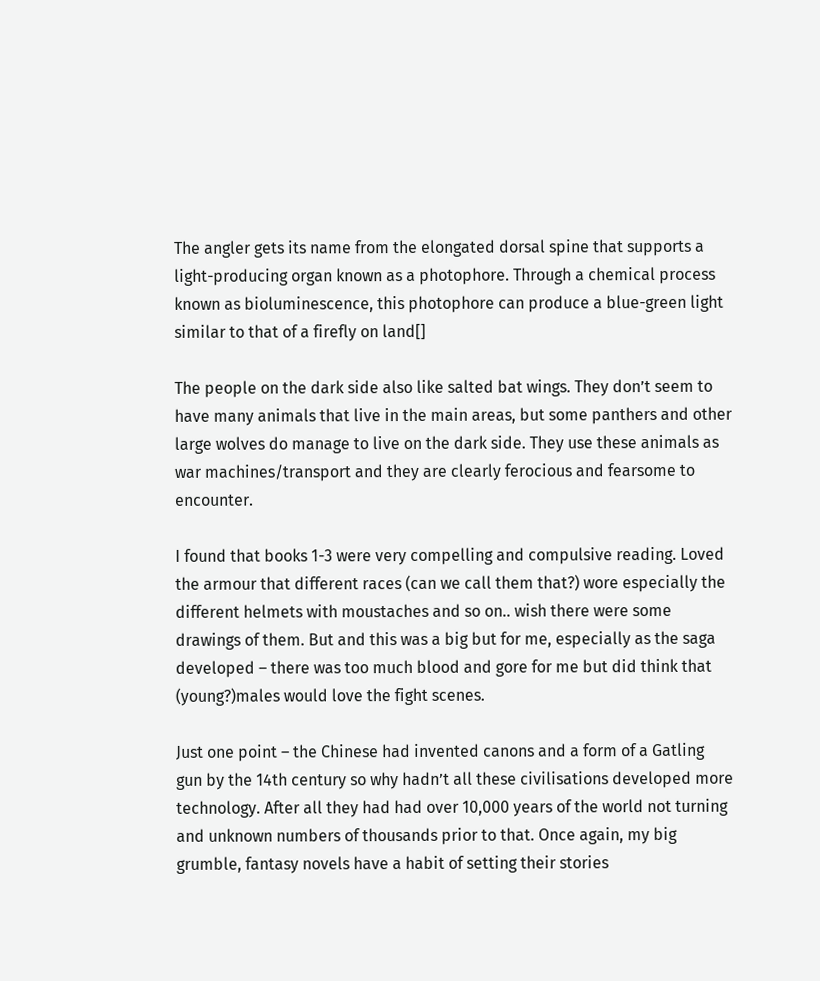The angler gets its name from the elongated dorsal spine that supports a light-producing organ known as a photophore. Through a chemical process known as bioluminescence, this photophore can produce a blue-green light similar to that of a firefly on land[]

The people on the dark side also like salted bat wings. They don’t seem to have many animals that live in the main areas, but some panthers and other large wolves do manage to live on the dark side. They use these animals as war machines/transport and they are clearly ferocious and fearsome to encounter.

I found that books 1-3 were very compelling and compulsive reading. Loved the armour that different races (can we call them that?) wore especially the different helmets with moustaches and so on.. wish there were some drawings of them. But and this was a big but for me, especially as the saga developed – there was too much blood and gore for me but did think that (young?)males would love the fight scenes.

Just one point – the Chinese had invented canons and a form of a Gatling gun by the 14th century so why hadn’t all these civilisations developed more technology. After all they had had over 10,000 years of the world not turning and unknown numbers of thousands prior to that. Once again, my big grumble, fantasy novels have a habit of setting their stories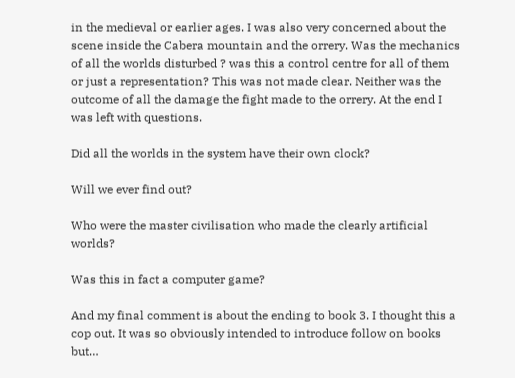in the medieval or earlier ages. I was also very concerned about the scene inside the Cabera mountain and the orrery. Was the mechanics of all the worlds disturbed ? was this a control centre for all of them or just a representation? This was not made clear. Neither was the outcome of all the damage the fight made to the orrery. At the end I was left with questions.

Did all the worlds in the system have their own clock?

Will we ever find out?

Who were the master civilisation who made the clearly artificial worlds?

Was this in fact a computer game?

And my final comment is about the ending to book 3. I thought this a cop out. It was so obviously intended to introduce follow on books but…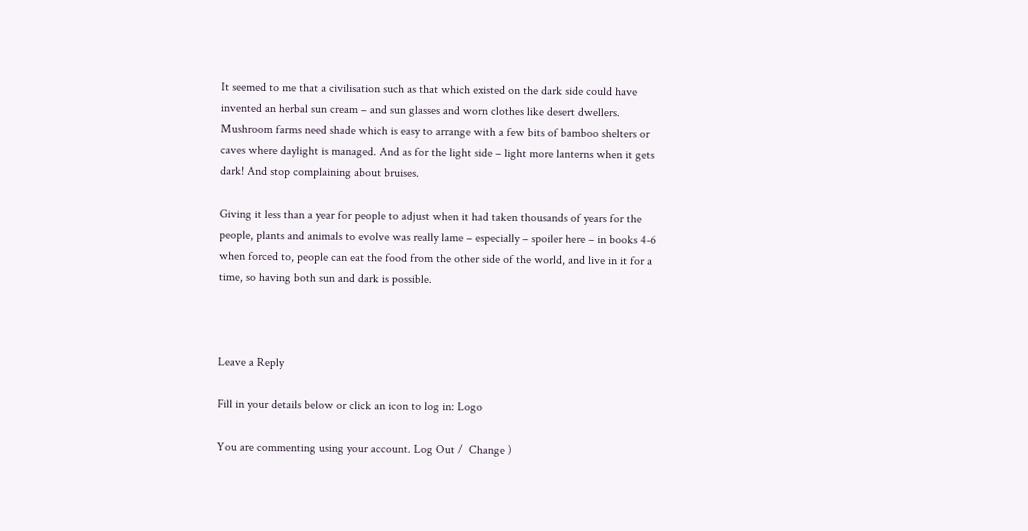It seemed to me that a civilisation such as that which existed on the dark side could have invented an herbal sun cream – and sun glasses and worn clothes like desert dwellers. Mushroom farms need shade which is easy to arrange with a few bits of bamboo shelters or caves where daylight is managed. And as for the light side – light more lanterns when it gets dark! And stop complaining about bruises.

Giving it less than a year for people to adjust when it had taken thousands of years for the people, plants and animals to evolve was really lame – especially – spoiler here – in books 4-6 when forced to, people can eat the food from the other side of the world, and live in it for a time, so having both sun and dark is possible.



Leave a Reply

Fill in your details below or click an icon to log in: Logo

You are commenting using your account. Log Out /  Change )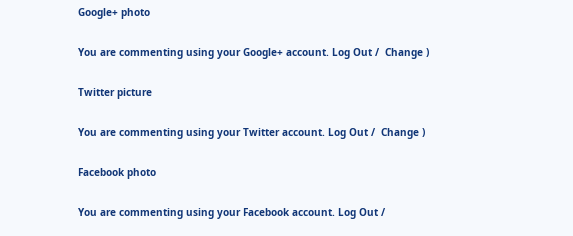Google+ photo

You are commenting using your Google+ account. Log Out /  Change )

Twitter picture

You are commenting using your Twitter account. Log Out /  Change )

Facebook photo

You are commenting using your Facebook account. Log Out /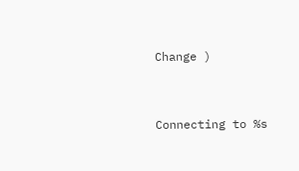Change )


Connecting to %s